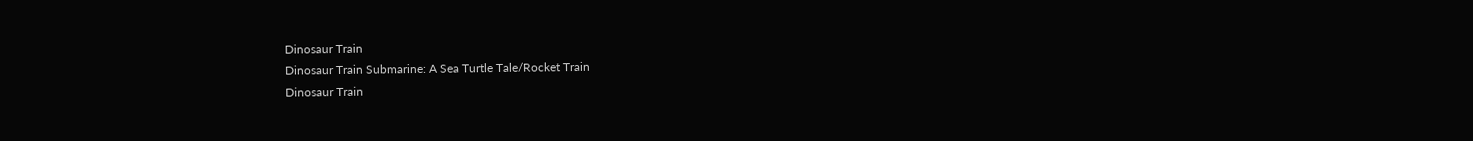Dinosaur Train
Dinosaur Train Submarine: A Sea Turtle Tale/Rocket Train
Dinosaur Train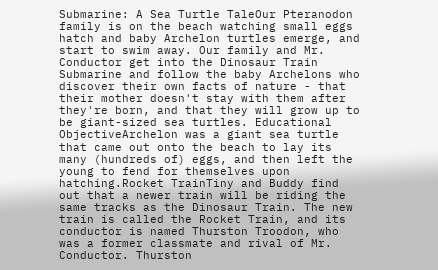Submarine: A Sea Turtle TaleOur Pteranodon family is on the beach watching small eggs hatch and baby Archelon turtles emerge, and start to swim away. Our family and Mr. Conductor get into the Dinosaur Train Submarine and follow the baby Archelons who discover their own facts of nature - that their mother doesn't stay with them after they're born, and that they will grow up to be giant-sized sea turtles. Educational ObjectiveArchelon was a giant sea turtle that came out onto the beach to lay its many (hundreds of) eggs, and then left the young to fend for themselves upon hatching.Rocket TrainTiny and Buddy find out that a newer train will be riding the same tracks as the Dinosaur Train. The new train is called the Rocket Train, and its conductor is named Thurston Troodon, who was a former classmate and rival of Mr. Conductor. Thurston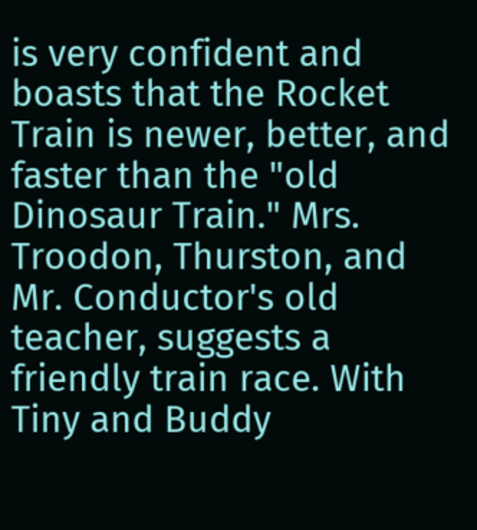is very confident and boasts that the Rocket Train is newer, better, and faster than the "old Dinosaur Train." Mrs. Troodon, Thurston, and Mr. Conductor's old teacher, suggests a friendly train race. With Tiny and Buddy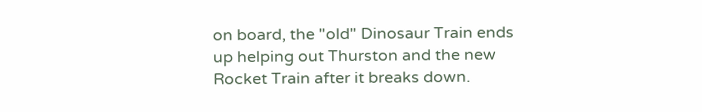on board, the "old" Dinosaur Train ends up helping out Thurston and the new Rocket Train after it breaks down.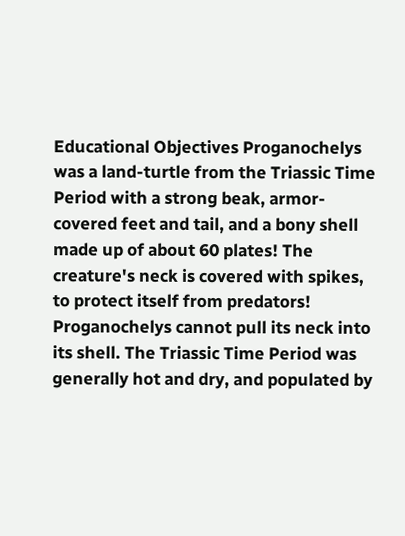Educational Objectives Proganochelys was a land-turtle from the Triassic Time Period with a strong beak, armor-covered feet and tail, and a bony shell made up of about 60 plates! The creature's neck is covered with spikes, to protect itself from predators! Proganochelys cannot pull its neck into its shell. The Triassic Time Period was generally hot and dry, and populated by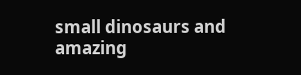small dinosaurs and amazing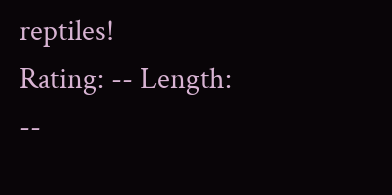reptiles!
Rating: -- Length: --